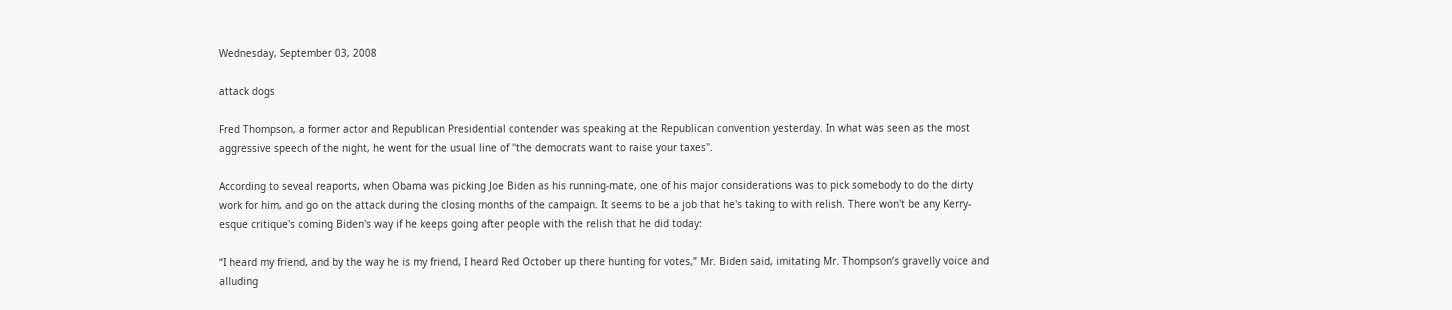Wednesday, September 03, 2008

attack dogs

Fred Thompson, a former actor and Republican Presidential contender was speaking at the Republican convention yesterday. In what was seen as the most aggressive speech of the night, he went for the usual line of ''the democrats want to raise your taxes''.

According to seveal reaports, when Obama was picking Joe Biden as his running-mate, one of his major considerations was to pick somebody to do the dirty work for him, and go on the attack during the closing months of the campaign. It seems to be a job that he's taking to with relish. There won't be any Kerry-esque critique's coming Biden's way if he keeps going after people with the relish that he did today:

“I heard my friend, and by the way he is my friend, I heard Red October up there hunting for votes,” Mr. Biden said, imitating Mr. Thompson’s gravelly voice and alluding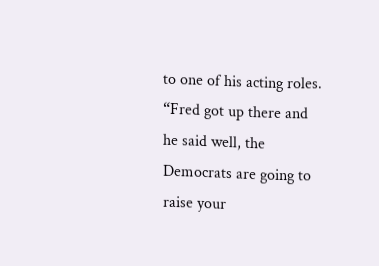to one of his acting roles. “Fred got up there and he said well, the Democrats are going to raise your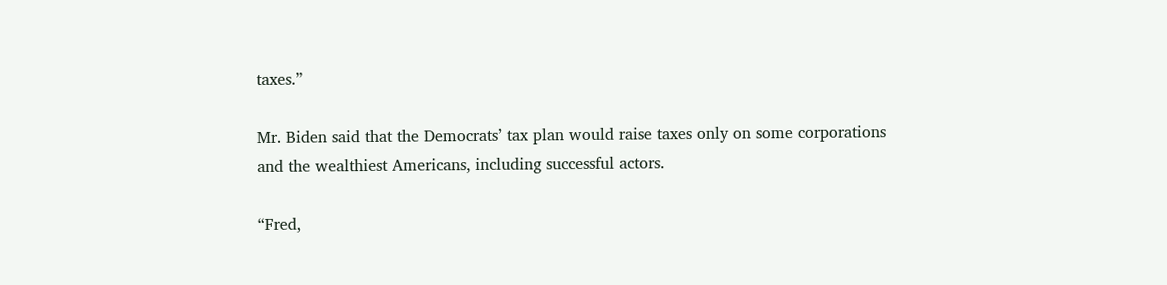taxes.”

Mr. Biden said that the Democrats’ tax plan would raise taxes only on some corporations and the wealthiest Americans, including successful actors.

“Fred,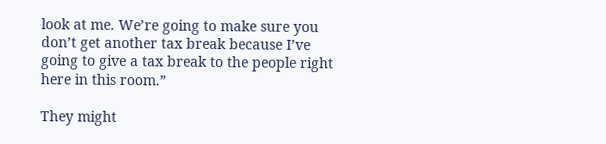look at me. We’re going to make sure you don’t get another tax break because I’ve going to give a tax break to the people right here in this room.”

They might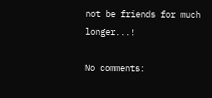not be friends for much longer...!

No comments: